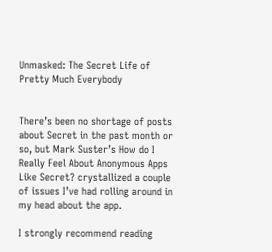Unmasked: The Secret Life of Pretty Much Everybody


There’s been no shortage of posts about Secret in the past month or so, but Mark Suster’s How do I Really Feel About Anonymous Apps Like Secret? crystallized a couple of issues I’ve had rolling around in my head about the app.

I strongly recommend reading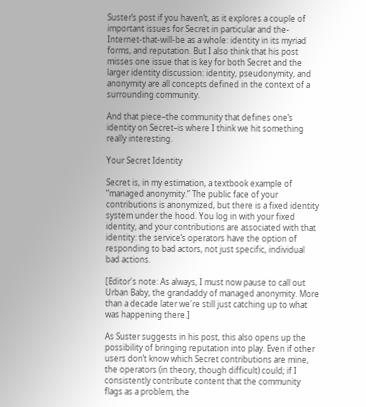Suster’s post if you haven’t, as it explores a couple of important issues for Secret in particular and the-Internet-that-will-be as a whole: identity in its myriad forms, and reputation. But I also think that his post misses one issue that is key for both Secret and the larger identity discussion: identity, pseudonymity, and anonymity are all concepts defined in the context of a surrounding community.

And that piece–the community that defines one’s identity on Secret–is where I think we hit something really interesting.

Your Secret Identity

Secret is, in my estimation, a textbook example of “managed anonymity.” The public face of your contributions is anonymized, but there is a fixed identity system under the hood. You log in with your fixed identity, and your contributions are associated with that identity: the service’s operators have the option of responding to bad actors, not just specific, individual bad actions.

[Editor's note: As always, I must now pause to call out Urban Baby, the grandaddy of managed anonymity. More than a decade later we're still just catching up to what was happening there.]

As Suster suggests in his post, this also opens up the possibility of bringing reputation into play. Even if other users don’t know which Secret contributions are mine, the operators (in theory, though difficult) could; if I consistently contribute content that the community flags as a problem, the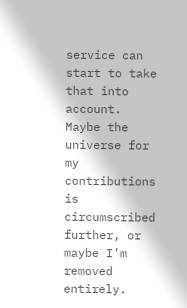service can start to take that into account. Maybe the universe for my contributions is circumscribed further, or maybe I’m removed entirely.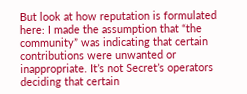But look at how reputation is formulated here: I made the assumption that “the community” was indicating that certain contributions were unwanted or inappropriate. It’s not Secret’s operators deciding that certain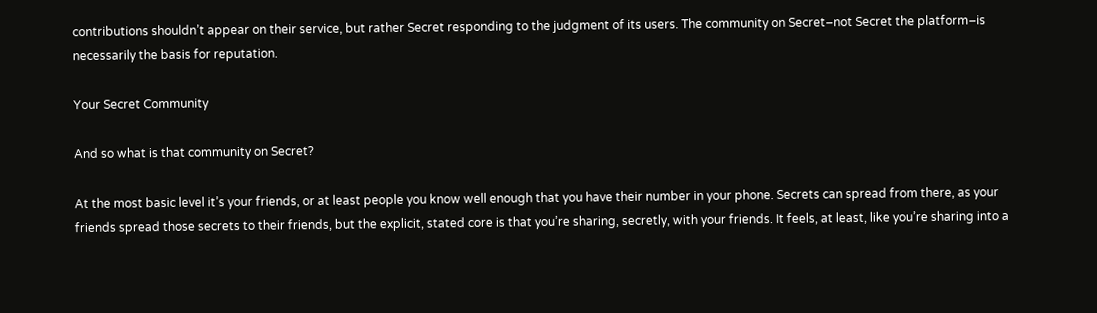contributions shouldn’t appear on their service, but rather Secret responding to the judgment of its users. The community on Secret–not Secret the platform–is necessarily the basis for reputation.

Your Secret Community

And so what is that community on Secret?

At the most basic level it’s your friends, or at least people you know well enough that you have their number in your phone. Secrets can spread from there, as your friends spread those secrets to their friends, but the explicit, stated core is that you’re sharing, secretly, with your friends. It feels, at least, like you’re sharing into a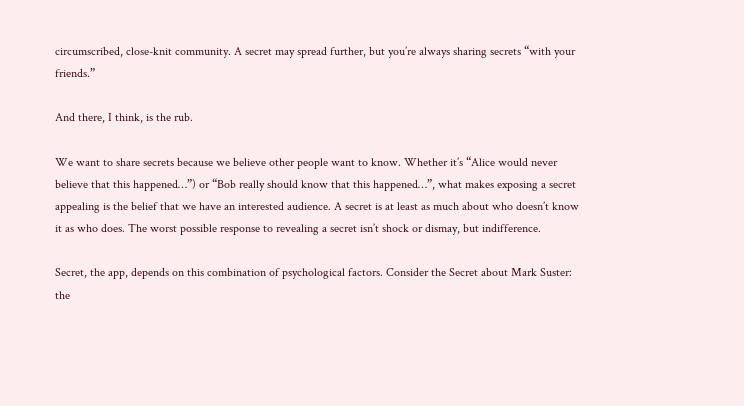circumscribed, close-knit community. A secret may spread further, but you’re always sharing secrets “with your friends.”

And there, I think, is the rub.

We want to share secrets because we believe other people want to know. Whether it’s “Alice would never believe that this happened…”) or “Bob really should know that this happened…”, what makes exposing a secret appealing is the belief that we have an interested audience. A secret is at least as much about who doesn’t know it as who does. The worst possible response to revealing a secret isn’t shock or dismay, but indifference.

Secret, the app, depends on this combination of psychological factors. Consider the Secret about Mark Suster: the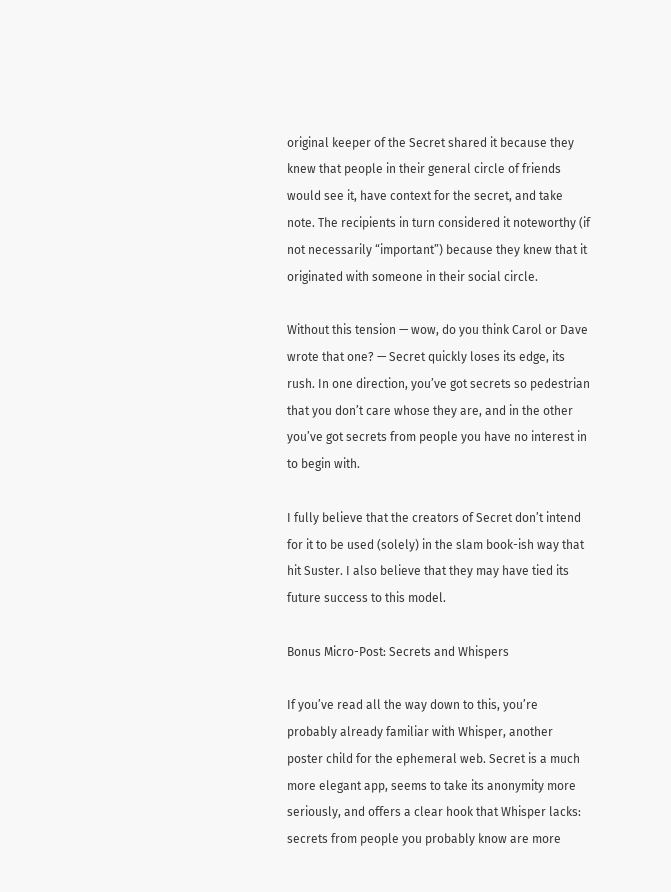original keeper of the Secret shared it because they knew that people in their general circle of friends would see it, have context for the secret, and take note. The recipients in turn considered it noteworthy (if not necessarily “important”) because they knew that it originated with someone in their social circle.

Without this tension — wow, do you think Carol or Dave wrote that one? — Secret quickly loses its edge, its rush. In one direction, you’ve got secrets so pedestrian that you don’t care whose they are, and in the other you’ve got secrets from people you have no interest in to begin with.

I fully believe that the creators of Secret don’t intend for it to be used (solely) in the slam book-ish way that hit Suster. I also believe that they may have tied its future success to this model.

Bonus Micro-Post: Secrets and Whispers

If you’ve read all the way down to this, you’re probably already familiar with Whisper, another poster child for the ephemeral web. Secret is a much more elegant app, seems to take its anonymity more seriously, and offers a clear hook that Whisper lacks: secrets from people you probably know are more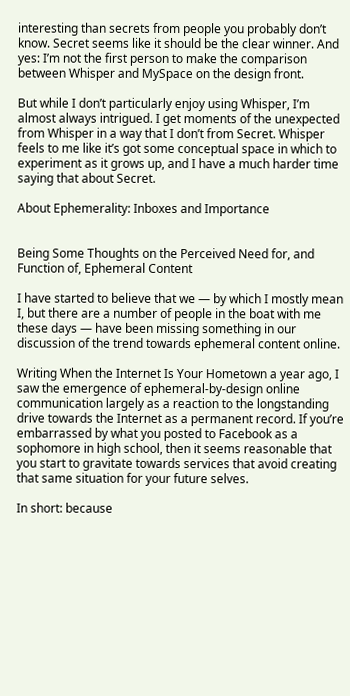interesting than secrets from people you probably don’t know. Secret seems like it should be the clear winner. And yes: I’m not the first person to make the comparison between Whisper and MySpace on the design front.

But while I don’t particularly enjoy using Whisper, I’m almost always intrigued. I get moments of the unexpected from Whisper in a way that I don’t from Secret. Whisper feels to me like it’s got some conceptual space in which to experiment as it grows up, and I have a much harder time saying that about Secret.

About Ephemerality: Inboxes and Importance


Being Some Thoughts on the Perceived Need for, and Function of, Ephemeral Content

I have started to believe that we — by which I mostly mean I, but there are a number of people in the boat with me these days — have been missing something in our discussion of the trend towards ephemeral content online.

Writing When the Internet Is Your Hometown a year ago, I saw the emergence of ephemeral-by-design online communication largely as a reaction to the longstanding drive towards the Internet as a permanent record. If you’re embarrassed by what you posted to Facebook as a sophomore in high school, then it seems reasonable that you start to gravitate towards services that avoid creating that same situation for your future selves.

In short: because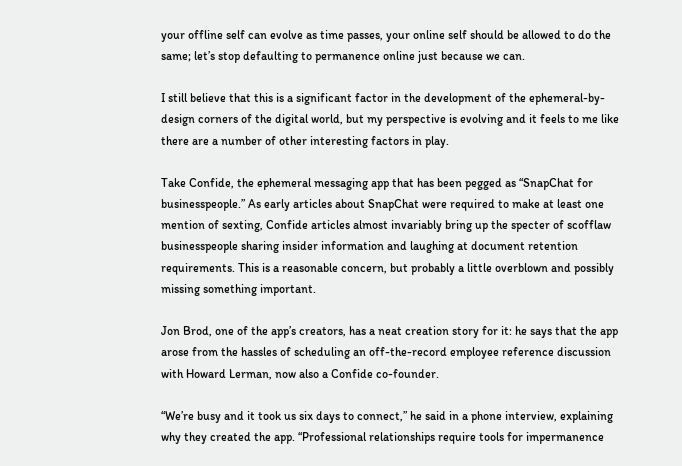your offline self can evolve as time passes, your online self should be allowed to do the same; let’s stop defaulting to permanence online just because we can.

I still believe that this is a significant factor in the development of the ephemeral-by-design corners of the digital world, but my perspective is evolving and it feels to me like there are a number of other interesting factors in play.

Take Confide, the ephemeral messaging app that has been pegged as “SnapChat for businesspeople.” As early articles about SnapChat were required to make at least one mention of sexting, Confide articles almost invariably bring up the specter of scofflaw businesspeople sharing insider information and laughing at document retention requirements. This is a reasonable concern, but probably a little overblown and possibly missing something important.

Jon Brod, one of the app’s creators, has a neat creation story for it: he says that the app arose from the hassles of scheduling an off-the-record employee reference discussion with Howard Lerman, now also a Confide co-founder.

“We’re busy and it took us six days to connect,” he said in a phone interview, explaining why they created the app. “Professional relationships require tools for impermanence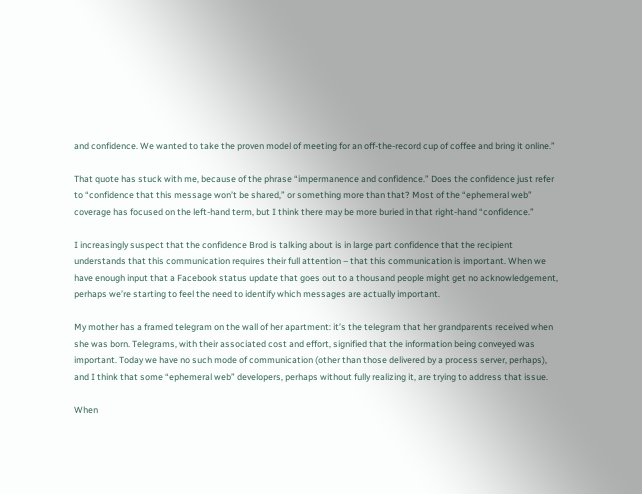and confidence. We wanted to take the proven model of meeting for an off-the-record cup of coffee and bring it online.”

That quote has stuck with me, because of the phrase “impermanence and confidence.” Does the confidence just refer to “confidence that this message won’t be shared,” or something more than that? Most of the “ephemeral web” coverage has focused on the left-hand term, but I think there may be more buried in that right-hand “confidence.”

I increasingly suspect that the confidence Brod is talking about is in large part confidence that the recipient understands that this communication requires their full attention – that this communication is important. When we have enough input that a Facebook status update that goes out to a thousand people might get no acknowledgement, perhaps we’re starting to feel the need to identify which messages are actually important.

My mother has a framed telegram on the wall of her apartment: it’s the telegram that her grandparents received when she was born. Telegrams, with their associated cost and effort, signified that the information being conveyed was important. Today we have no such mode of communication (other than those delivered by a process server, perhaps), and I think that some “ephemeral web” developers, perhaps without fully realizing it, are trying to address that issue.

When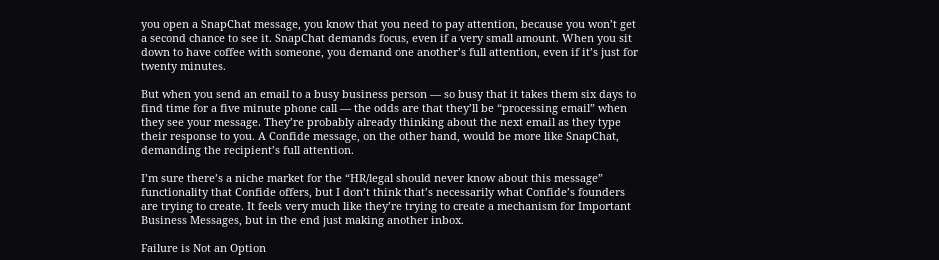you open a SnapChat message, you know that you need to pay attention, because you won’t get a second chance to see it. SnapChat demands focus, even if a very small amount. When you sit down to have coffee with someone, you demand one another’s full attention, even if it’s just for twenty minutes.

But when you send an email to a busy business person — so busy that it takes them six days to find time for a five minute phone call — the odds are that they’ll be “processing email” when they see your message. They’re probably already thinking about the next email as they type their response to you. A Confide message, on the other hand, would be more like SnapChat, demanding the recipient’s full attention.

I’m sure there’s a niche market for the “HR/legal should never know about this message” functionality that Confide offers, but I don’t think that’s necessarily what Confide’s founders are trying to create. It feels very much like they’re trying to create a mechanism for Important Business Messages, but in the end just making another inbox.

Failure is Not an Option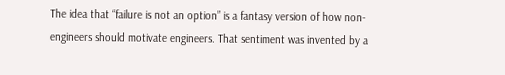The idea that “failure is not an option” is a fantasy version of how non-engineers should motivate engineers. That sentiment was invented by a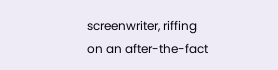screenwriter, riffing on an after-the-fact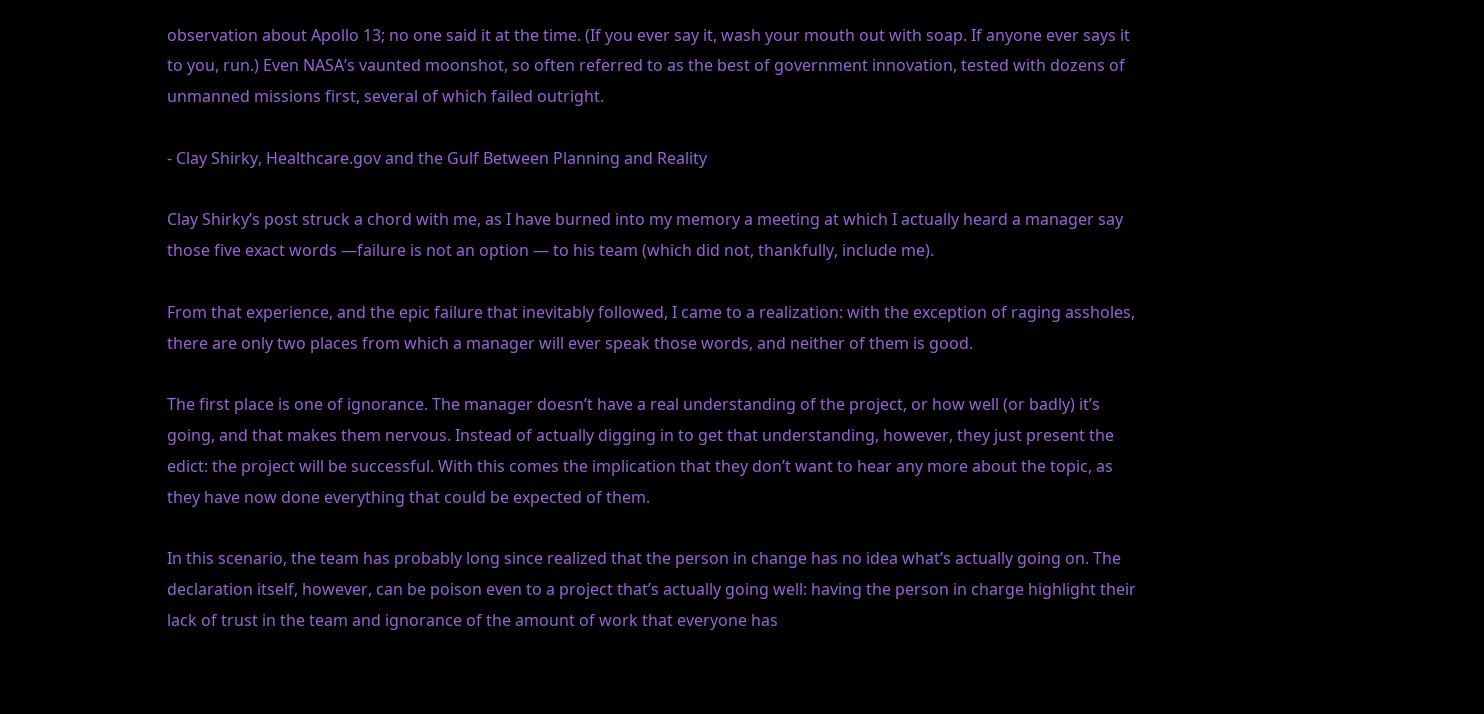observation about Apollo 13; no one said it at the time. (If you ever say it, wash your mouth out with soap. If anyone ever says it to you, run.) Even NASA’s vaunted moonshot, so often referred to as the best of government innovation, tested with dozens of unmanned missions first, several of which failed outright.

- Clay Shirky, Healthcare.gov and the Gulf Between Planning and Reality

Clay Shirky’s post struck a chord with me, as I have burned into my memory a meeting at which I actually heard a manager say those five exact words —failure is not an option — to his team (which did not, thankfully, include me).

From that experience, and the epic failure that inevitably followed, I came to a realization: with the exception of raging assholes, there are only two places from which a manager will ever speak those words, and neither of them is good.

The first place is one of ignorance. The manager doesn’t have a real understanding of the project, or how well (or badly) it’s going, and that makes them nervous. Instead of actually digging in to get that understanding, however, they just present the edict: the project will be successful. With this comes the implication that they don’t want to hear any more about the topic, as they have now done everything that could be expected of them.

In this scenario, the team has probably long since realized that the person in change has no idea what’s actually going on. The declaration itself, however, can be poison even to a project that’s actually going well: having the person in charge highlight their lack of trust in the team and ignorance of the amount of work that everyone has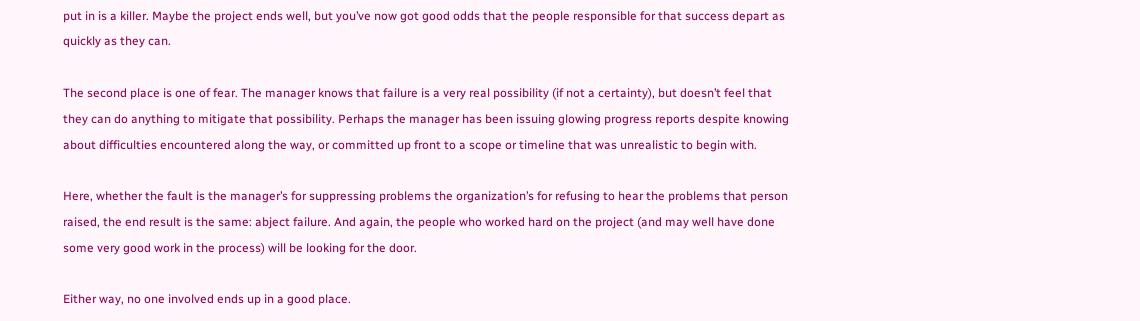put in is a killer. Maybe the project ends well, but you’ve now got good odds that the people responsible for that success depart as quickly as they can.

The second place is one of fear. The manager knows that failure is a very real possibility (if not a certainty), but doesn’t feel that they can do anything to mitigate that possibility. Perhaps the manager has been issuing glowing progress reports despite knowing about difficulties encountered along the way, or committed up front to a scope or timeline that was unrealistic to begin with.

Here, whether the fault is the manager’s for suppressing problems the organization’s for refusing to hear the problems that person raised, the end result is the same: abject failure. And again, the people who worked hard on the project (and may well have done some very good work in the process) will be looking for the door.

Either way, no one involved ends up in a good place.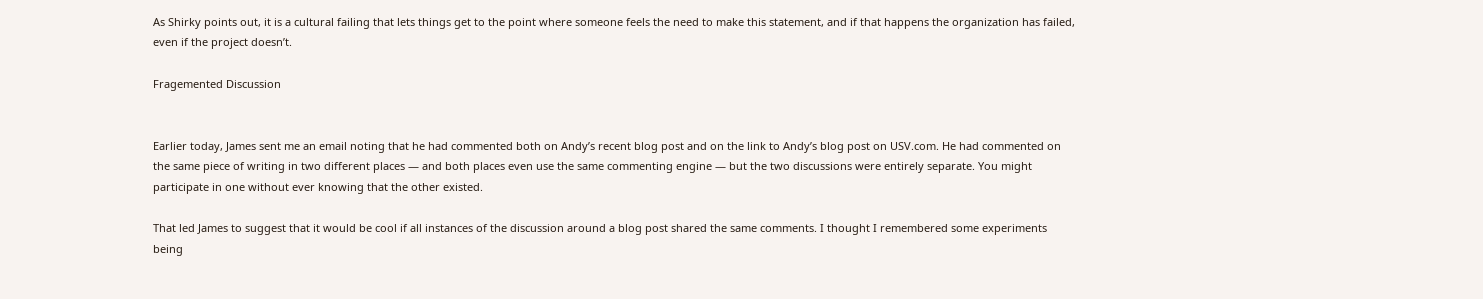As Shirky points out, it is a cultural failing that lets things get to the point where someone feels the need to make this statement, and if that happens the organization has failed, even if the project doesn’t.

Fragemented Discussion


Earlier today, James sent me an email noting that he had commented both on Andy’s recent blog post and on the link to Andy’s blog post on USV.com. He had commented on the same piece of writing in two different places — and both places even use the same commenting engine — but the two discussions were entirely separate. You might participate in one without ever knowing that the other existed.

That led James to suggest that it would be cool if all instances of the discussion around a blog post shared the same comments. I thought I remembered some experiments being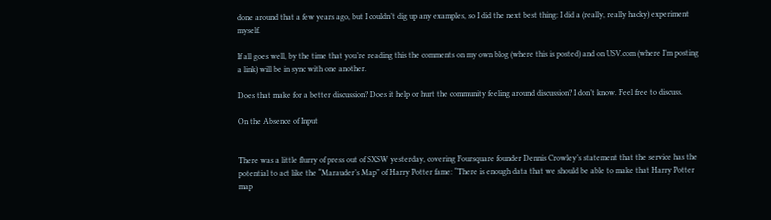done around that a few years ago, but I couldn’t dig up any examples, so I did the next best thing: I did a (really, really hacky) experiment myself.

If all goes well, by the time that you’re reading this the comments on my own blog (where this is posted) and on USV.com (where I’m posting a link) will be in sync with one another.

Does that make for a better discussion? Does it help or hurt the community feeling around discussion? I don’t know. Feel free to discuss.

On the Absence of Input


There was a little flurry of press out of SXSW yesterday, covering Foursquare founder Dennis Crowley’s statement that the service has the potential to act like the “Marauder’s Map” of Harry Potter fame: “There is enough data that we should be able to make that Harry Potter map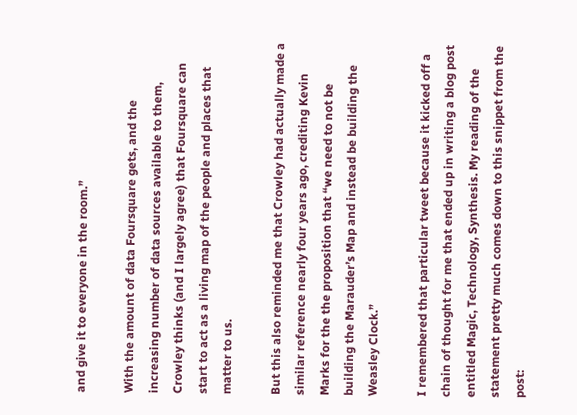and give it to everyone in the room.”

With the amount of data Foursquare gets, and the increasing number of data sources available to them, Crowley thinks (and I largely agree) that Foursquare can start to act as a living map of the people and places that matter to us.

But this also reminded me that Crowley had actually made a similar reference nearly four years ago, crediting Kevin Marks for the the proposition that “we need to not be building the Marauder’s Map and instead be building the Weasley Clock.”

I remembered that particular tweet because it kicked off a chain of thought for me that ended up in writing a blog post entitled Magic, Technology, Synthesis. My reading of the statement pretty much comes down to this snippet from the post: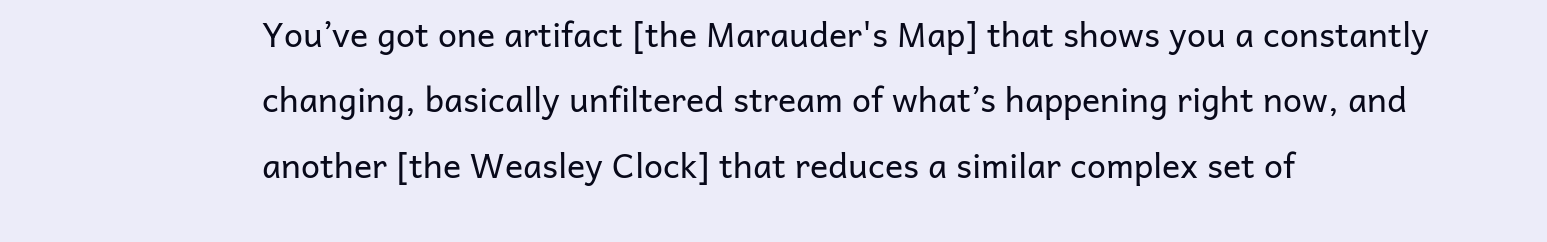You’ve got one artifact [the Marauder's Map] that shows you a constantly changing, basically unfiltered stream of what’s happening right now, and another [the Weasley Clock] that reduces a similar complex set of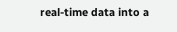real-time data into a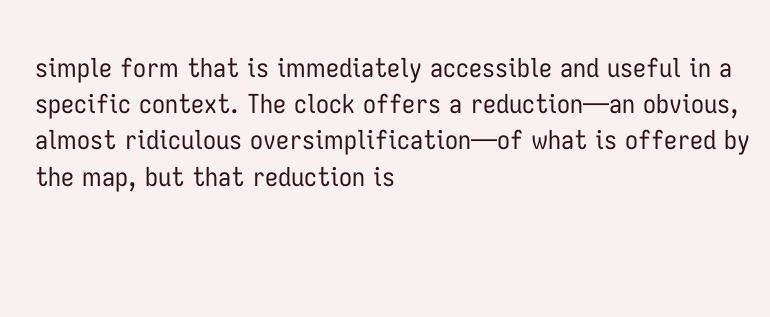simple form that is immediately accessible and useful in a specific context. The clock offers a reduction—an obvious, almost ridiculous oversimplification—of what is offered by the map, but that reduction is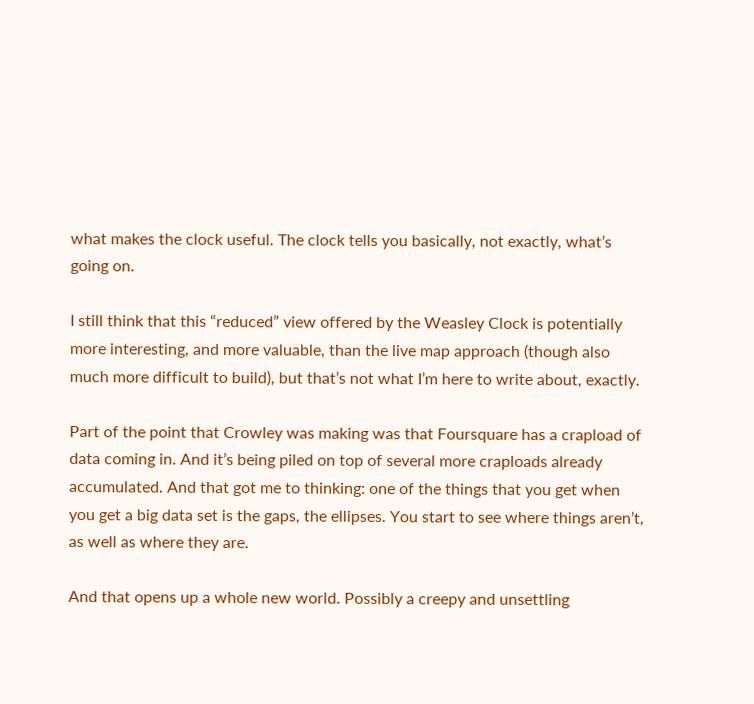what makes the clock useful. The clock tells you basically, not exactly, what’s going on.

I still think that this “reduced” view offered by the Weasley Clock is potentially more interesting, and more valuable, than the live map approach (though also much more difficult to build), but that’s not what I’m here to write about, exactly.

Part of the point that Crowley was making was that Foursquare has a crapload of data coming in. And it’s being piled on top of several more craploads already accumulated. And that got me to thinking: one of the things that you get when you get a big data set is the gaps, the ellipses. You start to see where things aren’t, as well as where they are.

And that opens up a whole new world. Possibly a creepy and unsettling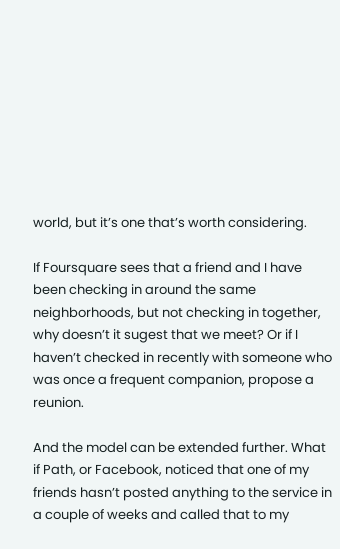world, but it’s one that’s worth considering.

If Foursquare sees that a friend and I have been checking in around the same neighborhoods, but not checking in together, why doesn’t it sugest that we meet? Or if I haven’t checked in recently with someone who was once a frequent companion, propose a reunion.

And the model can be extended further. What if Path, or Facebook, noticed that one of my friends hasn’t posted anything to the service in a couple of weeks and called that to my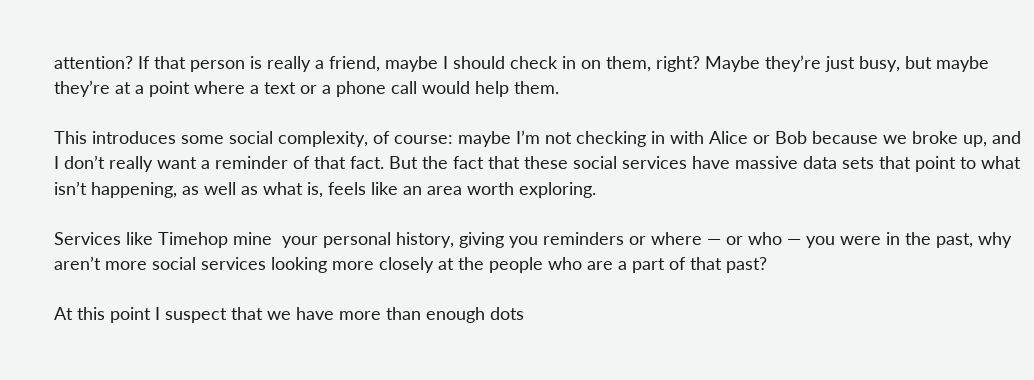attention? If that person is really a friend, maybe I should check in on them, right? Maybe they’re just busy, but maybe they’re at a point where a text or a phone call would help them.

This introduces some social complexity, of course: maybe I’m not checking in with Alice or Bob because we broke up, and I don’t really want a reminder of that fact. But the fact that these social services have massive data sets that point to what isn’t happening, as well as what is, feels like an area worth exploring.

Services like Timehop mine  your personal history, giving you reminders or where — or who — you were in the past, why aren’t more social services looking more closely at the people who are a part of that past?

At this point I suspect that we have more than enough dots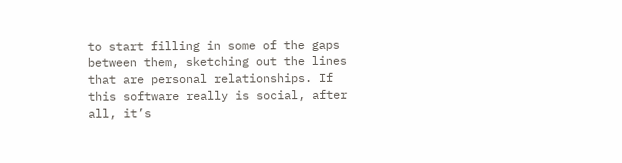to start filling in some of the gaps between them, sketching out the lines that are personal relationships. If this software really is social, after all, it’s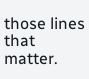those lines that matter.